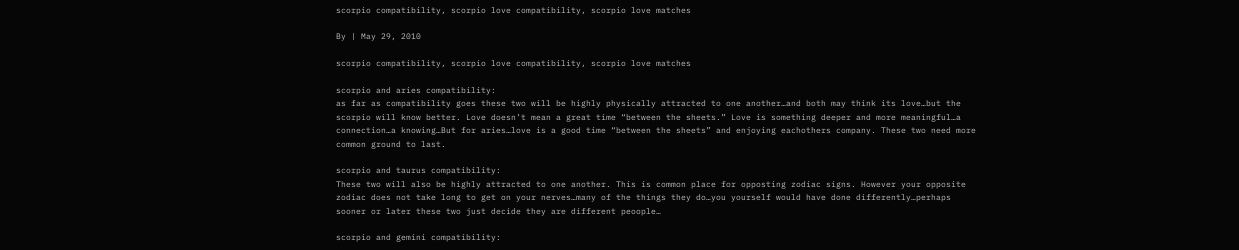scorpio compatibility, scorpio love compatibility, scorpio love matches

By | May 29, 2010

scorpio compatibility, scorpio love compatibility, scorpio love matches

scorpio and aries compatibility:
as far as compatibility goes these two will be highly physically attracted to one another…and both may think its love…but the scorpio will know better. Love doesn’t mean a great time “between the sheets.” Love is something deeper and more meaningful…a connection…a knowing…But for aries…love is a good time “between the sheets” and enjoying eachothers company. These two need more common ground to last.

scorpio and taurus compatibility:
These two will also be highly attracted to one another. This is common place for opposting zodiac signs. However your opposite zodiac does not take long to get on your nerves…many of the things they do…you yourself would have done differently…perhaps sooner or later these two just decide they are different peoople…

scorpio and gemini compatibility: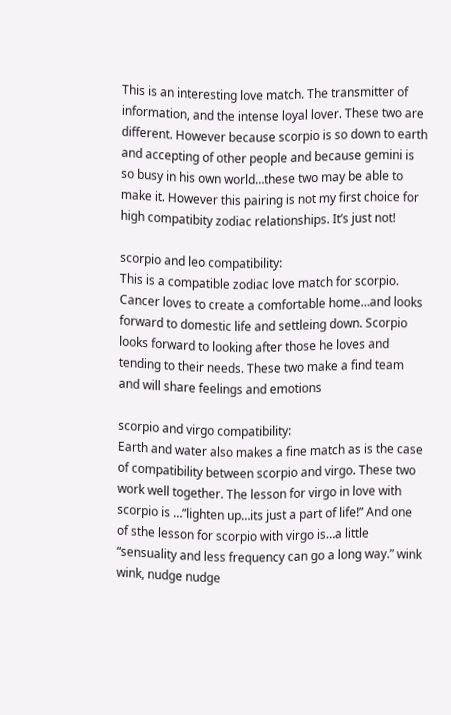This is an interesting love match. The transmitter of information, and the intense loyal lover. These two are different. However because scorpio is so down to earth and accepting of other people and because gemini is so busy in his own world…these two may be able to make it. However this pairing is not my first choice for high compatibity zodiac relationships. It’s just not!

scorpio and leo compatibility:
This is a compatible zodiac love match for scorpio. Cancer loves to create a comfortable home…and looks forward to domestic life and settleing down. Scorpio looks forward to looking after those he loves and tending to their needs. These two make a find team and will share feelings and emotions

scorpio and virgo compatibility:
Earth and water also makes a fine match as is the case of compatibility between scorpio and virgo. These two work well together. The lesson for virgo in love with scorpio is …”lighten up…its just a part of life!” And one of sthe lesson for scorpio with virgo is…a little “sensuality and less frequency can go a long way.” wink wink, nudge nudge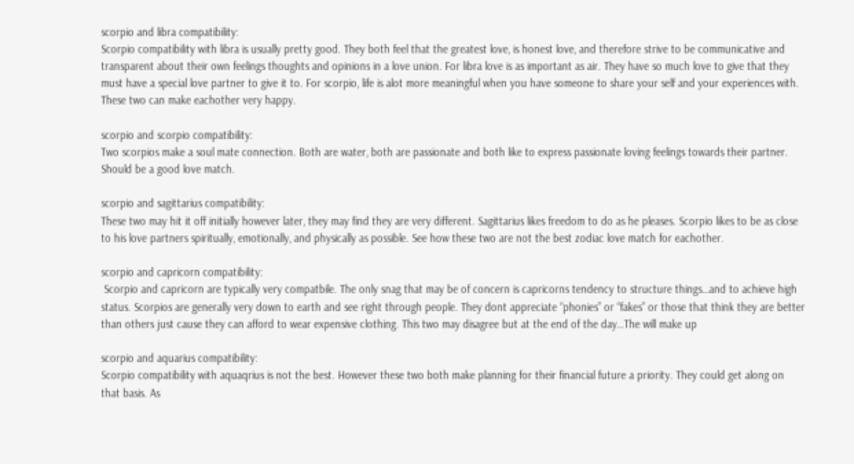scorpio and libra compatibility:
Scorpio compatibility with libra is usually pretty good. They both feel that the greatest love, is honest love, and therefore strive to be communicative and transparent about their own feelings thoughts and opinions in a love union. For libra love is as important as air. They have so much love to give that they must have a special love partner to give it to. For scorpio, life is alot more meaningful when you have someone to share your self and your experiences with. These two can make eachother very happy.

scorpio and scorpio compatibility:
Two scorpios make a soul mate connection. Both are water, both are passionate and both like to express passionate loving feelings towards their partner. Should be a good love match.

scorpio and sagittarius compatibility:
These two may hit it off initially however later, they may find they are very different. Sagittarius likes freedom to do as he pleases. Scorpio likes to be as close to his love partners spiritually, emotionally, and physically as possible. See how these two are not the best zodiac love match for eachother.

scorpio and capricorn compatibility:
 Scorpio and capricorn are typically very compatbile. The only snag that may be of concern is capricorns tendency to structure things…and to achieve high status. Scorpios are generally very down to earth and see right through people. They dont appreciate “phonies” or “fakes” or those that think they are better than others just cause they can afford to wear expensive clothing. This two may disagree but at the end of the day…The will make up

scorpio and aquarius compatibility:
Scorpio compatibility with aquaqrius is not the best. However these two both make planning for their financial future a priority. They could get along on that basis. As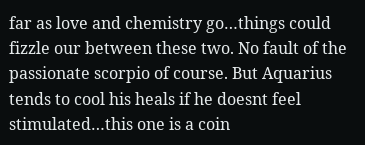far as love and chemistry go…things could fizzle our between these two. No fault of the passionate scorpio of course. But Aquarius tends to cool his heals if he doesnt feel stimulated…this one is a coin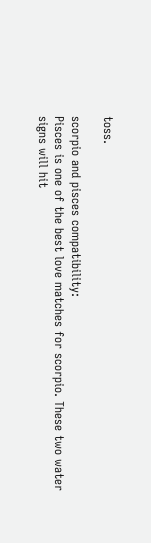toss.

scorpio and pisces compatibility:
Pisces is one of the best love matches for scorpio. These two water signs will hit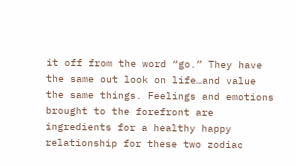it off from the word “go.” They have the same out look on life…and value the same things. Feelings and emotions brought to the forefront are ingredients for a healthy happy relationship for these two zodiac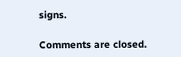signs.

Comments are closed.